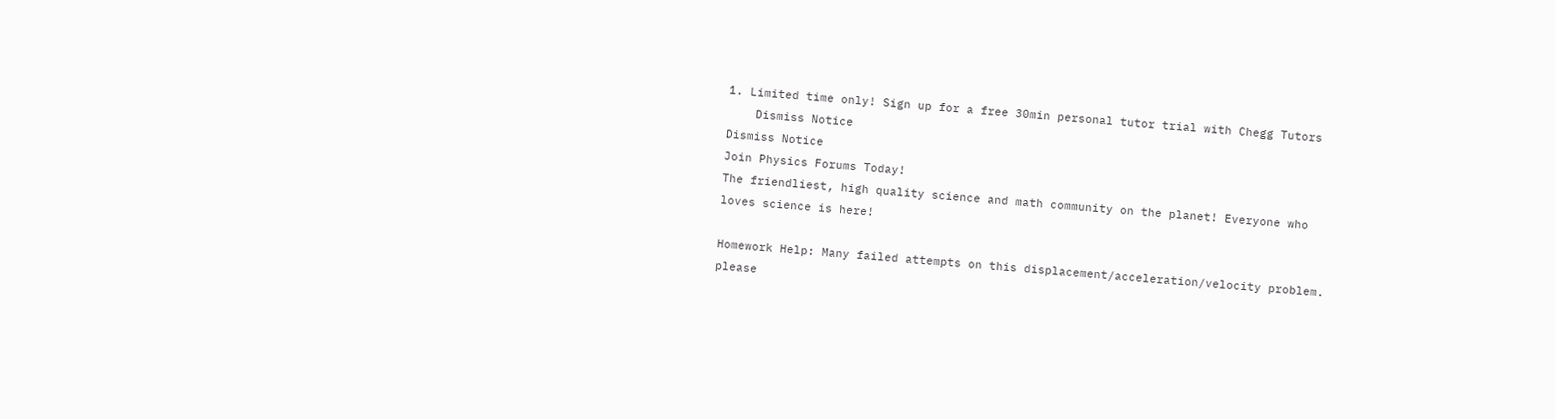1. Limited time only! Sign up for a free 30min personal tutor trial with Chegg Tutors
    Dismiss Notice
Dismiss Notice
Join Physics Forums Today!
The friendliest, high quality science and math community on the planet! Everyone who loves science is here!

Homework Help: Many failed attempts on this displacement/acceleration/velocity problem. please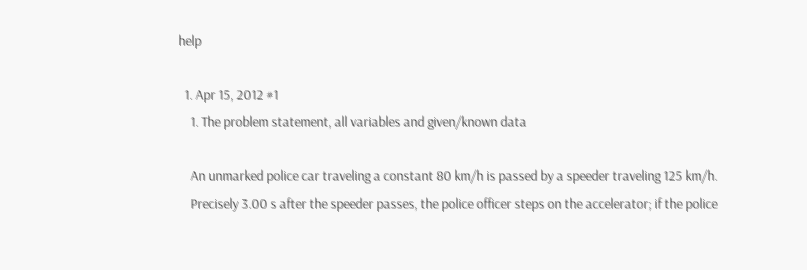help

  1. Apr 15, 2012 #1
    1. The problem statement, all variables and given/known data

    An unmarked police car traveling a constant 80 km/h is passed by a speeder traveling 125 km/h.
    Precisely 3.00 s after the speeder passes, the police officer steps on the accelerator; if the police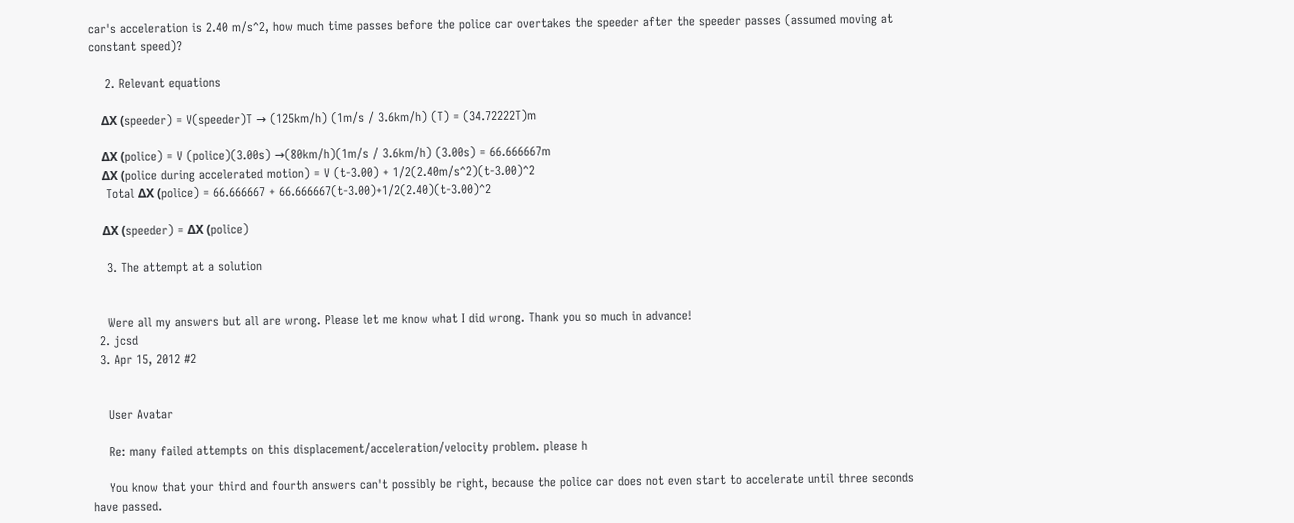car's acceleration is 2.40 m/s^2, how much time passes before the police car overtakes the speeder after the speeder passes (assumed moving at constant speed)?

    2. Relevant equations

    ΔX (speeder) = V(speeder)T → (125km/h) (1m/s / 3.6km/h) (T) = (34.72222T)m

    ΔX (police) = V (police)(3.00s) →(80km/h)(1m/s / 3.6km/h) (3.00s) = 66.666667m
    ΔX (police during accelerated motion) = V (t-3.00) + 1/2(2.40m/s^2)(t-3.00)^2
    Total ΔX (police) = 66.666667 + 66.666667(t-3.00)+1/2(2.40)(t-3.00)^2

    ΔX (speeder) = ΔX (police)

    3. The attempt at a solution


    Were all my answers but all are wrong. Please let me know what I did wrong. Thank you so much in advance!
  2. jcsd
  3. Apr 15, 2012 #2


    User Avatar

    Re: many failed attempts on this displacement/acceleration/velocity problem. please h

    You know that your third and fourth answers can't possibly be right, because the police car does not even start to accelerate until three seconds have passed.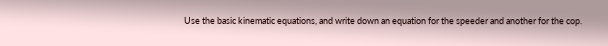Use the basic kinematic equations, and write down an equation for the speeder and another for the cop.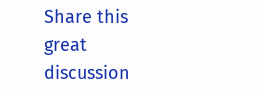Share this great discussion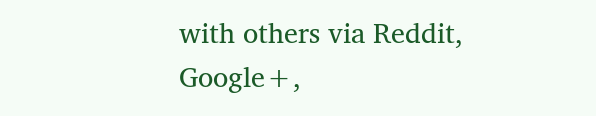with others via Reddit, Google+,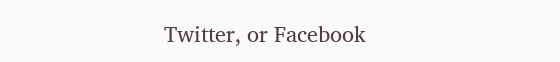Twitter, or Facebook